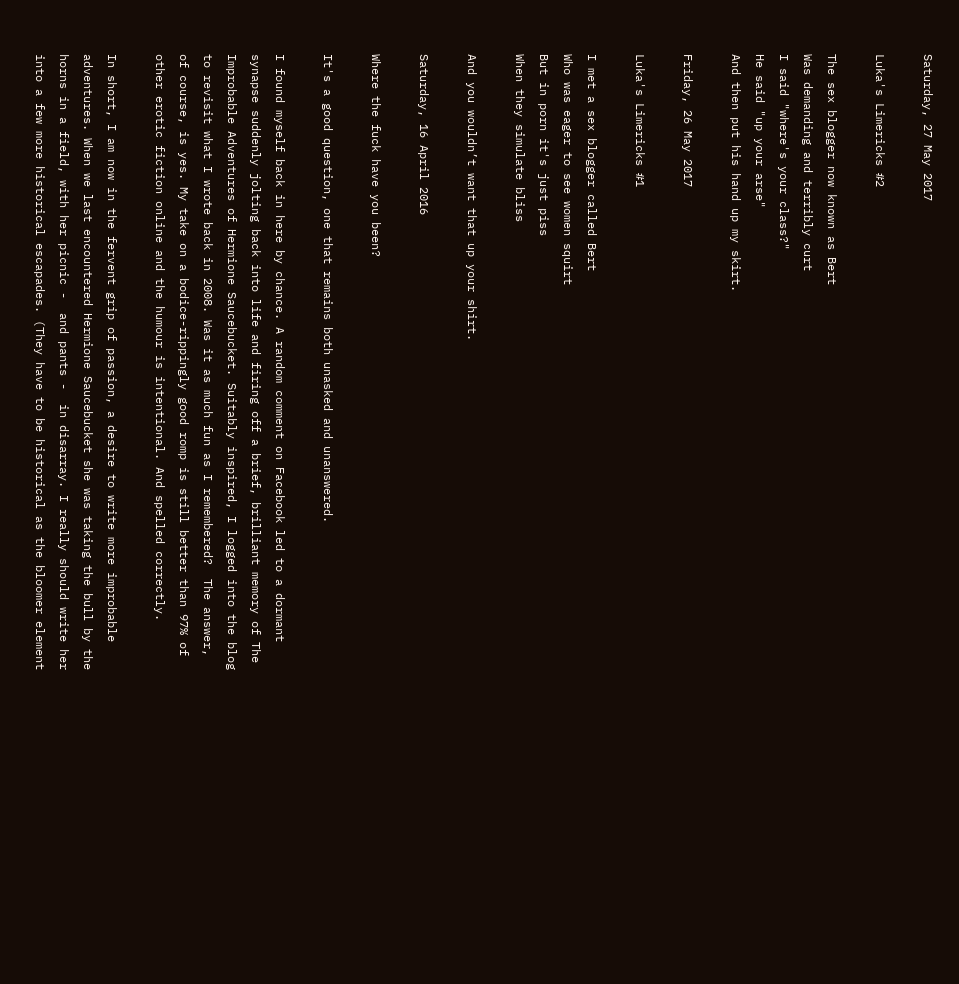Saturday, 27 May 2017

Luka's Limericks #2

The sex blogger now known as Bert
Was demanding and terribly curt
I said "where's your class?"
He said "up your arse"
And then put his hand up my skirt.

Friday, 26 May 2017

Luka's Limericks #1

I met a sex blogger called Bert
Who was eager to see women squirt
But in porn it's just piss
When they simulate bliss

And you wouldn’t want that up your shirt.

Saturday, 16 April 2016

Where the fuck have you been?

It's a good question, one that remains both unasked and unanswered.

I found myself back in here by chance. A random comment on Facebook led to a dormant synapse suddenly jolting back into life and firing off a brief, brilliant memory of The Improbable Adventures of Hermione Saucebucket. Suitably inspired, I logged into the blog to revisit what I wrote back in 2008. Was it as much fun as I remembered?  The answer, of course, is yes. My take on a bodice-rippingly good romp is still better than 97% of other erotic fiction online and the humour is intentional. And spelled correctly.

In short, I am now in the fervent grip of passion, a desire to write more improbable adventures. When we last encountered Hermione Saucebucket she was taking the bull by the horns in a field, with her picnic -  and pants -  in disarray. I really should write her into a few more historical escapades. (They have to be historical as the bloomer element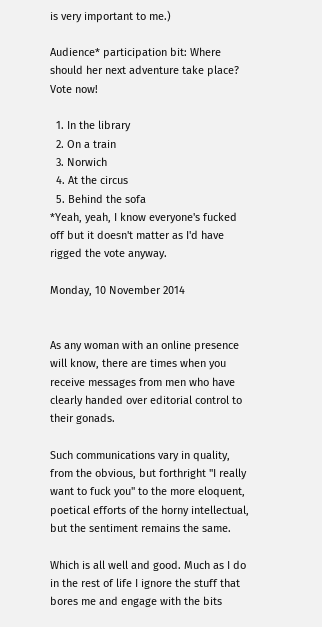is very important to me.)

Audience* participation bit: Where should her next adventure take place? Vote now!

  1. In the library
  2. On a train
  3. Norwich
  4. At the circus
  5. Behind the sofa
*Yeah, yeah, I know everyone's fucked off but it doesn't matter as I'd have rigged the vote anyway.

Monday, 10 November 2014


As any woman with an online presence will know, there are times when you receive messages from men who have clearly handed over editorial control to their gonads.

Such communications vary in quality, from the obvious, but forthright "I really want to fuck you" to the more eloquent, poetical efforts of the horny intellectual, but the sentiment remains the same.

Which is all well and good. Much as I do in the rest of life I ignore the stuff that bores me and engage with the bits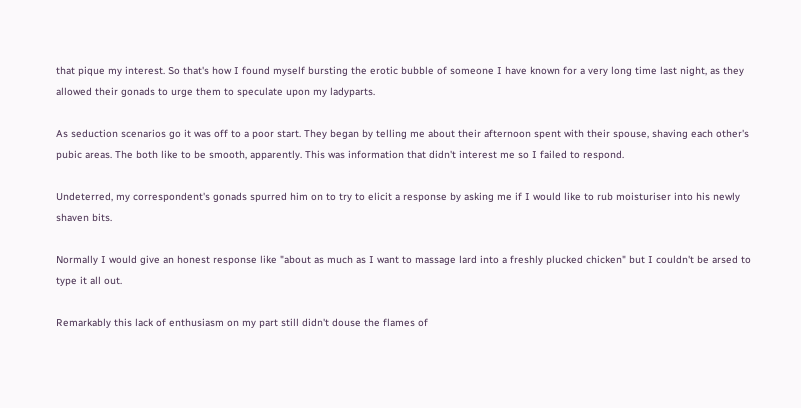that pique my interest. So that's how I found myself bursting the erotic bubble of someone I have known for a very long time last night, as they allowed their gonads to urge them to speculate upon my ladyparts.

As seduction scenarios go it was off to a poor start. They began by telling me about their afternoon spent with their spouse, shaving each other's pubic areas. The both like to be smooth, apparently. This was information that didn't interest me so I failed to respond.

Undeterred, my correspondent's gonads spurred him on to try to elicit a response by asking me if I would like to rub moisturiser into his newly shaven bits.

Normally I would give an honest response like "about as much as I want to massage lard into a freshly plucked chicken" but I couldn't be arsed to type it all out.

Remarkably this lack of enthusiasm on my part still didn't douse the flames of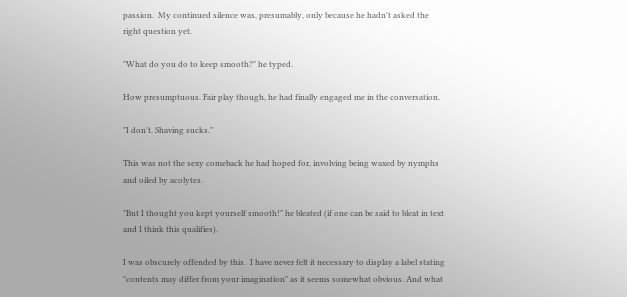passion.  My continued silence was, presumably, only because he hadn't asked the right question yet.

"What do you do to keep smooth?" he typed.

How presumptuous. Fair play though, he had finally engaged me in the conversation.

"I don't. Shaving sucks."

This was not the sexy comeback he had hoped for, involving being waxed by nymphs and oiled by acolytes.

"But I thought you kept yourself smooth!" he bleated (if one can be said to bleat in text and I think this qualifies).

I was obscurely offended by this.  I have never felt it necessary to display a label stating "contents may differ from your imagination" as it seems somewhat obvious. And what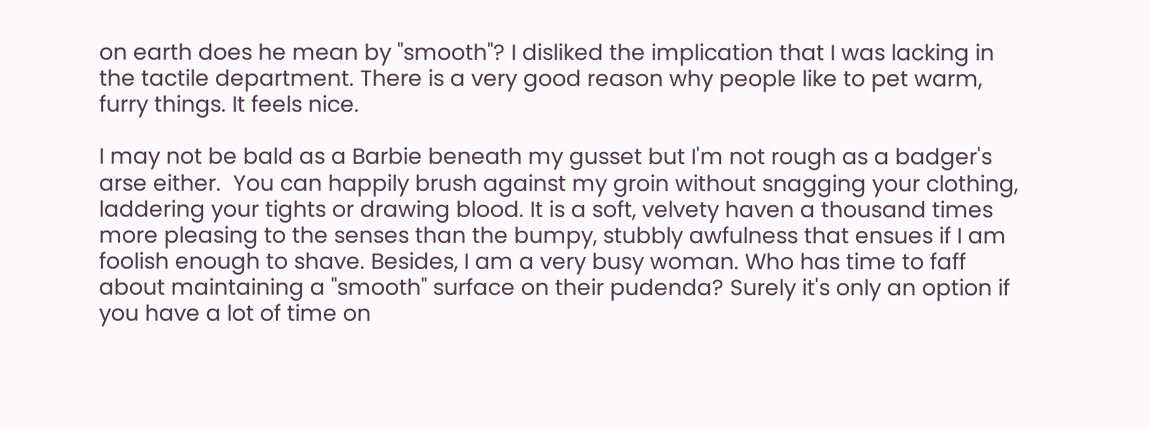on earth does he mean by "smooth"? I disliked the implication that I was lacking in the tactile department. There is a very good reason why people like to pet warm, furry things. It feels nice.

I may not be bald as a Barbie beneath my gusset but I'm not rough as a badger's arse either.  You can happily brush against my groin without snagging your clothing, laddering your tights or drawing blood. It is a soft, velvety haven a thousand times more pleasing to the senses than the bumpy, stubbly awfulness that ensues if I am foolish enough to shave. Besides, I am a very busy woman. Who has time to faff about maintaining a "smooth" surface on their pudenda? Surely it's only an option if you have a lot of time on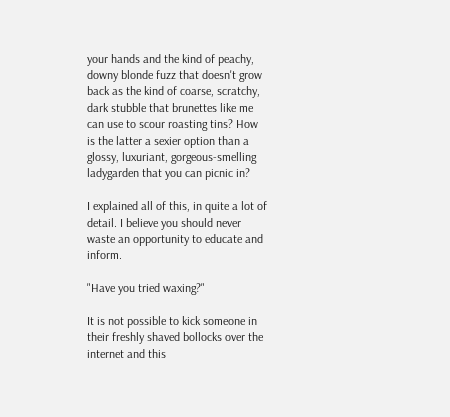your hands and the kind of peachy, downy blonde fuzz that doesn't grow back as the kind of coarse, scratchy, dark stubble that brunettes like me can use to scour roasting tins? How is the latter a sexier option than a glossy, luxuriant, gorgeous-smelling ladygarden that you can picnic in?

I explained all of this, in quite a lot of detail. I believe you should never waste an opportunity to educate and inform.

"Have you tried waxing?"

It is not possible to kick someone in their freshly shaved bollocks over the internet and this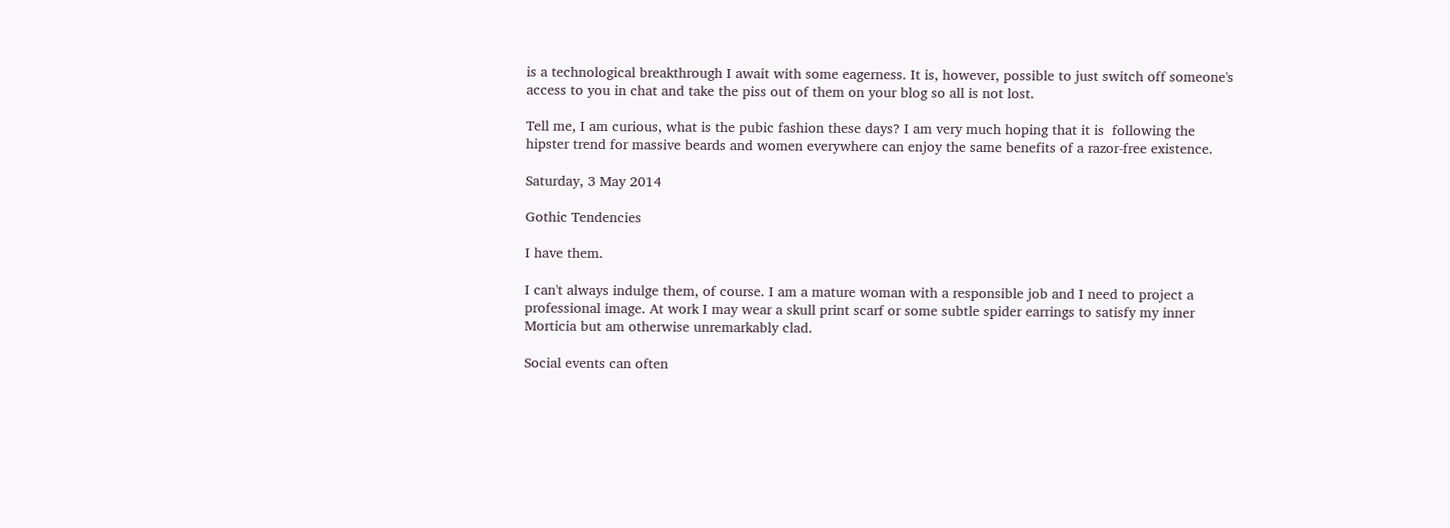is a technological breakthrough I await with some eagerness. It is, however, possible to just switch off someone's access to you in chat and take the piss out of them on your blog so all is not lost.

Tell me, I am curious, what is the pubic fashion these days? I am very much hoping that it is  following the hipster trend for massive beards and women everywhere can enjoy the same benefits of a razor-free existence.

Saturday, 3 May 2014

Gothic Tendencies

I have them.

I can't always indulge them, of course. I am a mature woman with a responsible job and I need to project a professional image. At work I may wear a skull print scarf or some subtle spider earrings to satisfy my inner Morticia but am otherwise unremarkably clad.

Social events can often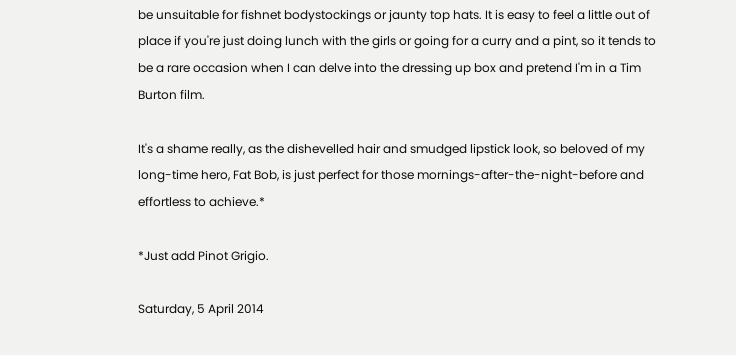be unsuitable for fishnet bodystockings or jaunty top hats. It is easy to feel a little out of place if you're just doing lunch with the girls or going for a curry and a pint, so it tends to be a rare occasion when I can delve into the dressing up box and pretend I'm in a Tim Burton film.

It's a shame really, as the dishevelled hair and smudged lipstick look, so beloved of my long-time hero, Fat Bob, is just perfect for those mornings-after-the-night-before and effortless to achieve.*

*Just add Pinot Grigio.

Saturday, 5 April 2014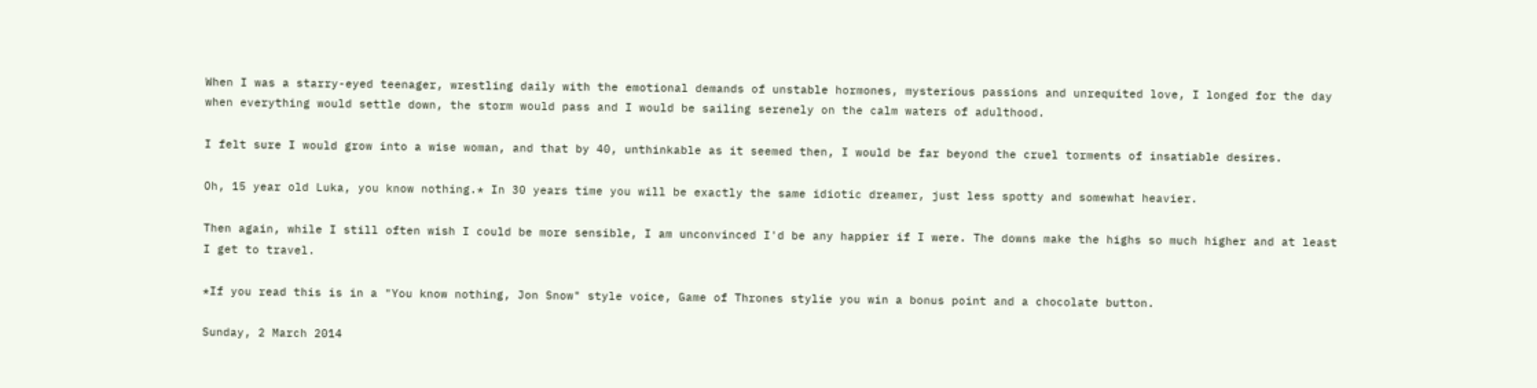When I was a starry-eyed teenager, wrestling daily with the emotional demands of unstable hormones, mysterious passions and unrequited love, I longed for the day when everything would settle down, the storm would pass and I would be sailing serenely on the calm waters of adulthood.

I felt sure I would grow into a wise woman, and that by 40, unthinkable as it seemed then, I would be far beyond the cruel torments of insatiable desires.

Oh, 15 year old Luka, you know nothing.* In 30 years time you will be exactly the same idiotic dreamer, just less spotty and somewhat heavier.

Then again, while I still often wish I could be more sensible, I am unconvinced I'd be any happier if I were. The downs make the highs so much higher and at least I get to travel.

*If you read this is in a "You know nothing, Jon Snow" style voice, Game of Thrones stylie you win a bonus point and a chocolate button.

Sunday, 2 March 2014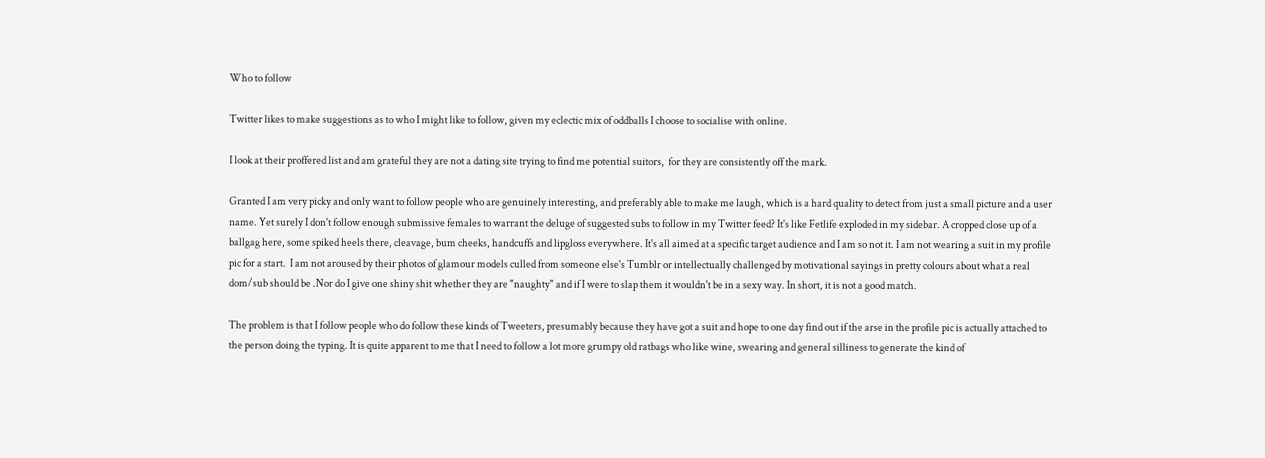Who to follow

Twitter likes to make suggestions as to who I might like to follow, given my eclectic mix of oddballs I choose to socialise with online.

I look at their proffered list and am grateful they are not a dating site trying to find me potential suitors,  for they are consistently off the mark.

Granted I am very picky and only want to follow people who are genuinely interesting, and preferably able to make me laugh, which is a hard quality to detect from just a small picture and a user name. Yet surely I don't follow enough submissive females to warrant the deluge of suggested subs to follow in my Twitter feed? It's like Fetlife exploded in my sidebar. A cropped close up of a ballgag here, some spiked heels there, cleavage, bum cheeks, handcuffs and lipgloss everywhere. It's all aimed at a specific target audience and I am so not it. I am not wearing a suit in my profile pic for a start.  I am not aroused by their photos of glamour models culled from someone else's Tumblr or intellectually challenged by motivational sayings in pretty colours about what a real dom/sub should be .Nor do I give one shiny shit whether they are "naughty" and if I were to slap them it wouldn't be in a sexy way. In short, it is not a good match.

The problem is that I follow people who do follow these kinds of Tweeters, presumably because they have got a suit and hope to one day find out if the arse in the profile pic is actually attached to the person doing the typing. It is quite apparent to me that I need to follow a lot more grumpy old ratbags who like wine, swearing and general silliness to generate the kind of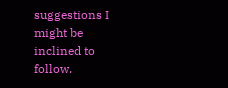suggestions I might be inclined to follow.